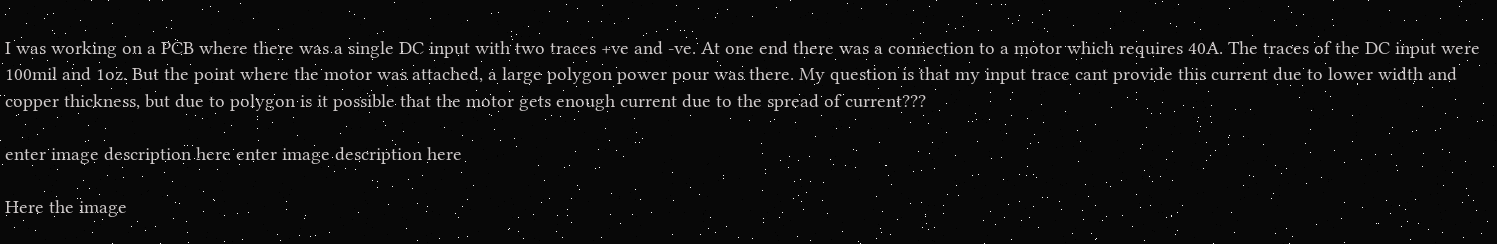I was working on a PCB where there was a single DC input with two traces +ve and -ve. At one end there was a connection to a motor which requires 40A. The traces of the DC input were 100mil and 1oz. But the point where the motor was attached, a large polygon power pour was there. My question is that my input trace cant provide this current due to lower width and copper thickness, but due to polygon is it possible that the motor gets enough current due to the spread of current???

enter image description here enter image description here

Here the image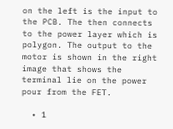on the left is the input to the PCB. The then connects to the power layer which is polygon. The output to the motor is shown in the right image that shows the terminal lie on the power pour from the FET.

  • 1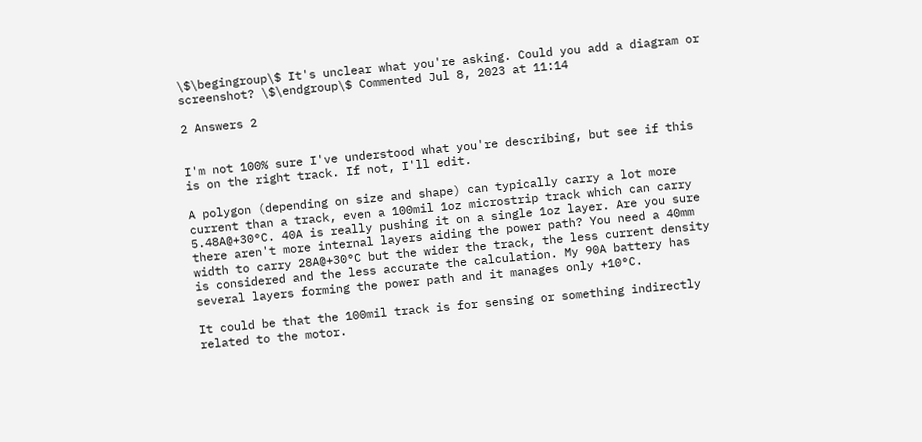\$\begingroup\$ It's unclear what you're asking. Could you add a diagram or screenshot? \$\endgroup\$ Commented Jul 8, 2023 at 11:14

2 Answers 2


I'm not 100% sure I've understood what you're describing, but see if this is on the right track. If not, I'll edit.

A polygon (depending on size and shape) can typically carry a lot more current than a track, even a 100mil 1oz microstrip track which can carry 5.48A@+30°C. 40A is really pushing it on a single 1oz layer. Are you sure there aren't more internal layers aiding the power path? You need a 40mm width to carry 28A@+30°C but the wider the track, the less current density is considered and the less accurate the calculation. My 90A battery has several layers forming the power path and it manages only +10°C.

It could be that the 100mil track is for sensing or something indirectly related to the motor.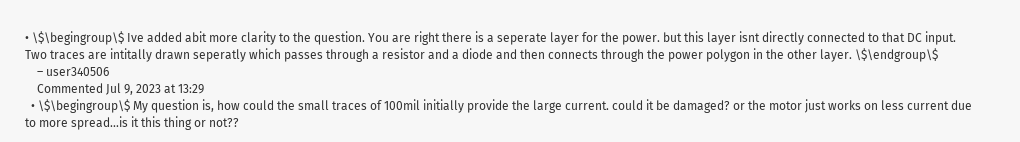• \$\begingroup\$ Ive added abit more clarity to the question. You are right there is a seperate layer for the power. but this layer isnt directly connected to that DC input. Two traces are intitally drawn seperatly which passes through a resistor and a diode and then connects through the power polygon in the other layer. \$\endgroup\$
    – user340506
    Commented Jul 9, 2023 at 13:29
  • \$\begingroup\$ My question is, how could the small traces of 100mil initially provide the large current. could it be damaged? or the motor just works on less current due to more spread...is it this thing or not??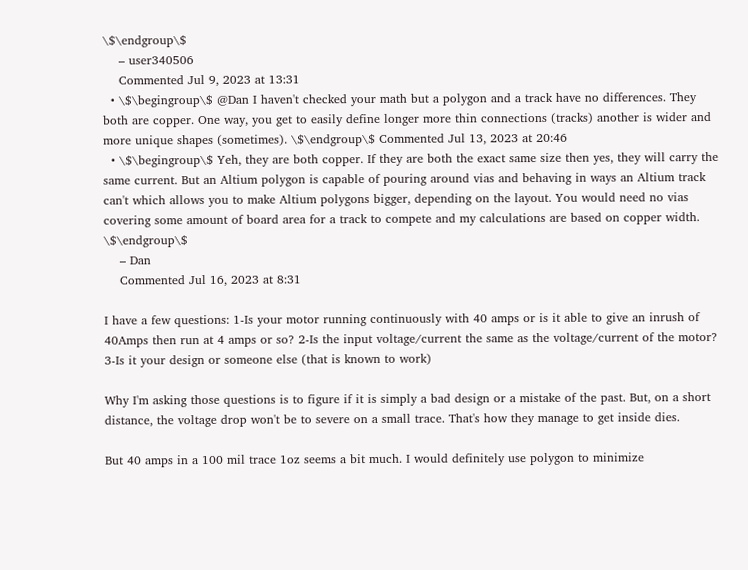\$\endgroup\$
    – user340506
    Commented Jul 9, 2023 at 13:31
  • \$\begingroup\$ @Dan I haven't checked your math but a polygon and a track have no differences. They both are copper. One way, you get to easily define longer more thin connections (tracks) another is wider and more unique shapes (sometimes). \$\endgroup\$ Commented Jul 13, 2023 at 20:46
  • \$\begingroup\$ Yeh, they are both copper. If they are both the exact same size then yes, they will carry the same current. But an Altium polygon is capable of pouring around vias and behaving in ways an Altium track can't which allows you to make Altium polygons bigger, depending on the layout. You would need no vias covering some amount of board area for a track to compete and my calculations are based on copper width. \$\endgroup\$
    – Dan
    Commented Jul 16, 2023 at 8:31

I have a few questions: 1-Is your motor running continuously with 40 amps or is it able to give an inrush of 40Amps then run at 4 amps or so? 2-Is the input voltage/current the same as the voltage/current of the motor? 3-Is it your design or someone else (that is known to work)

Why I'm asking those questions is to figure if it is simply a bad design or a mistake of the past. But, on a short distance, the voltage drop won't be to severe on a small trace. That's how they manage to get inside dies.

But 40 amps in a 100 mil trace 1oz seems a bit much. I would definitely use polygon to minimize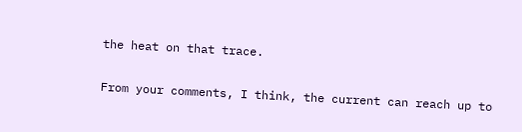the heat on that trace.

From your comments, I think, the current can reach up to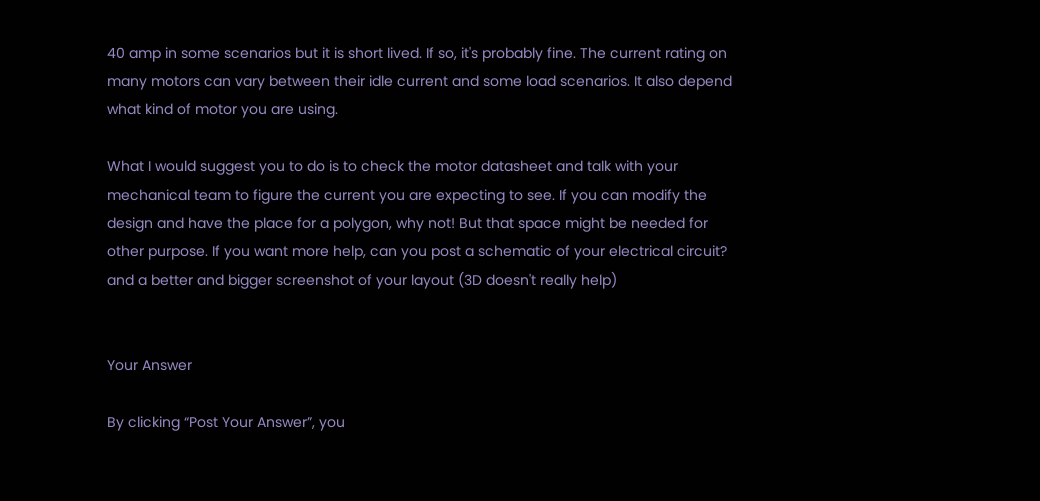40 amp in some scenarios but it is short lived. If so, it's probably fine. The current rating on many motors can vary between their idle current and some load scenarios. It also depend what kind of motor you are using.

What I would suggest you to do is to check the motor datasheet and talk with your mechanical team to figure the current you are expecting to see. If you can modify the design and have the place for a polygon, why not! But that space might be needed for other purpose. If you want more help, can you post a schematic of your electrical circuit? and a better and bigger screenshot of your layout (3D doesn't really help)


Your Answer

By clicking “Post Your Answer”, you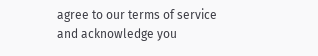agree to our terms of service and acknowledge you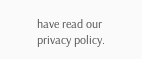have read our privacy policy.